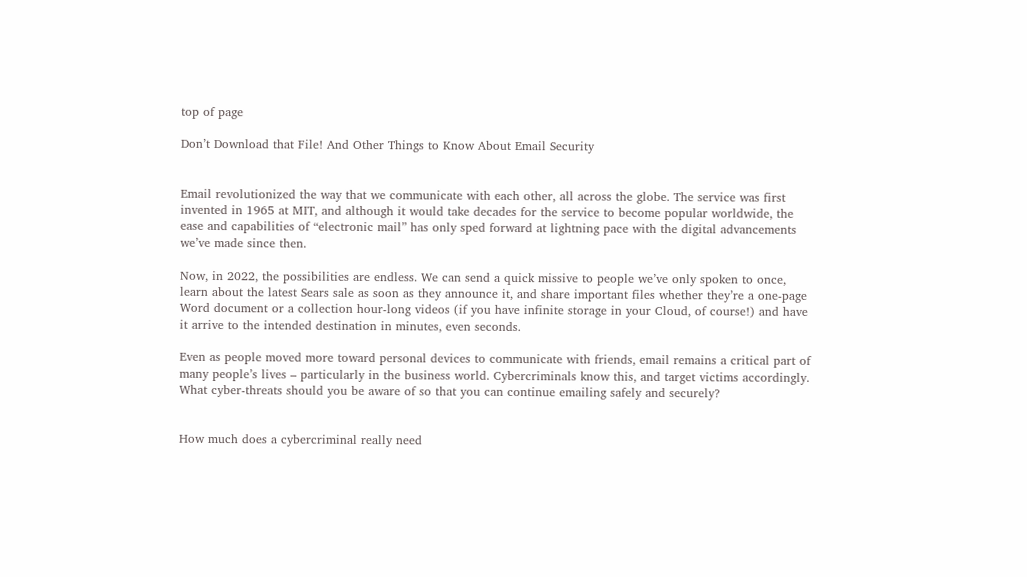top of page

Don’t Download that File! And Other Things to Know About Email Security


Email revolutionized the way that we communicate with each other, all across the globe. The service was first invented in 1965 at MIT, and although it would take decades for the service to become popular worldwide, the ease and capabilities of “electronic mail” has only sped forward at lightning pace with the digital advancements we’ve made since then.

Now, in 2022, the possibilities are endless. We can send a quick missive to people we’ve only spoken to once, learn about the latest Sears sale as soon as they announce it, and share important files whether they’re a one-page Word document or a collection hour-long videos (if you have infinite storage in your Cloud, of course!) and have it arrive to the intended destination in minutes, even seconds.

Even as people moved more toward personal devices to communicate with friends, email remains a critical part of many people’s lives – particularly in the business world. Cybercriminals know this, and target victims accordingly. What cyber-threats should you be aware of so that you can continue emailing safely and securely?


How much does a cybercriminal really need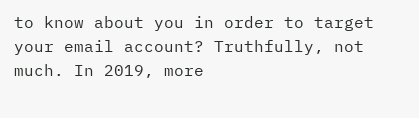to know about you in order to target your email account? Truthfully, not much. In 2019, more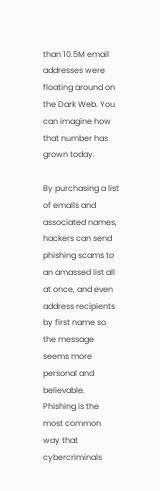than 10.5M email addresses were floating around on the Dark Web. You can imagine how that number has grown today.

By purchasing a list of emails and associated names, hackers can send phishing scams to an amassed list all at once, and even address recipients by first name so the message seems more personal and believable. Phishing is the most common way that cybercriminals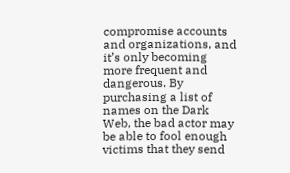compromise accounts and organizations, and it’s only becoming more frequent and dangerous. By purchasing a list of names on the Dark Web, the bad actor may be able to fool enough victims that they send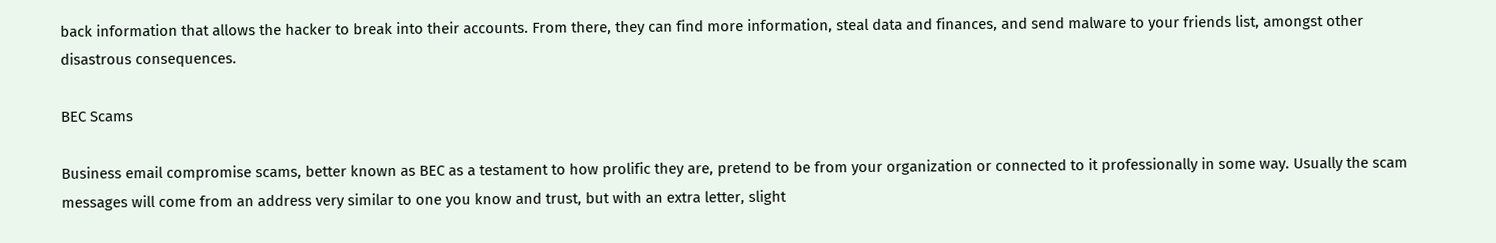back information that allows the hacker to break into their accounts. From there, they can find more information, steal data and finances, and send malware to your friends list, amongst other disastrous consequences.

BEC Scams

Business email compromise scams, better known as BEC as a testament to how prolific they are, pretend to be from your organization or connected to it professionally in some way. Usually the scam messages will come from an address very similar to one you know and trust, but with an extra letter, slight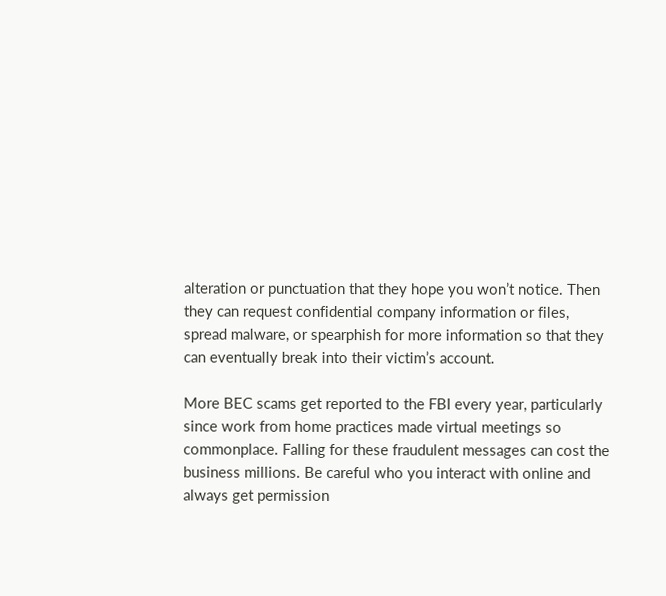alteration or punctuation that they hope you won’t notice. Then they can request confidential company information or files, spread malware, or spearphish for more information so that they can eventually break into their victim’s account.

More BEC scams get reported to the FBI every year, particularly since work from home practices made virtual meetings so commonplace. Falling for these fraudulent messages can cost the business millions. Be careful who you interact with online and always get permission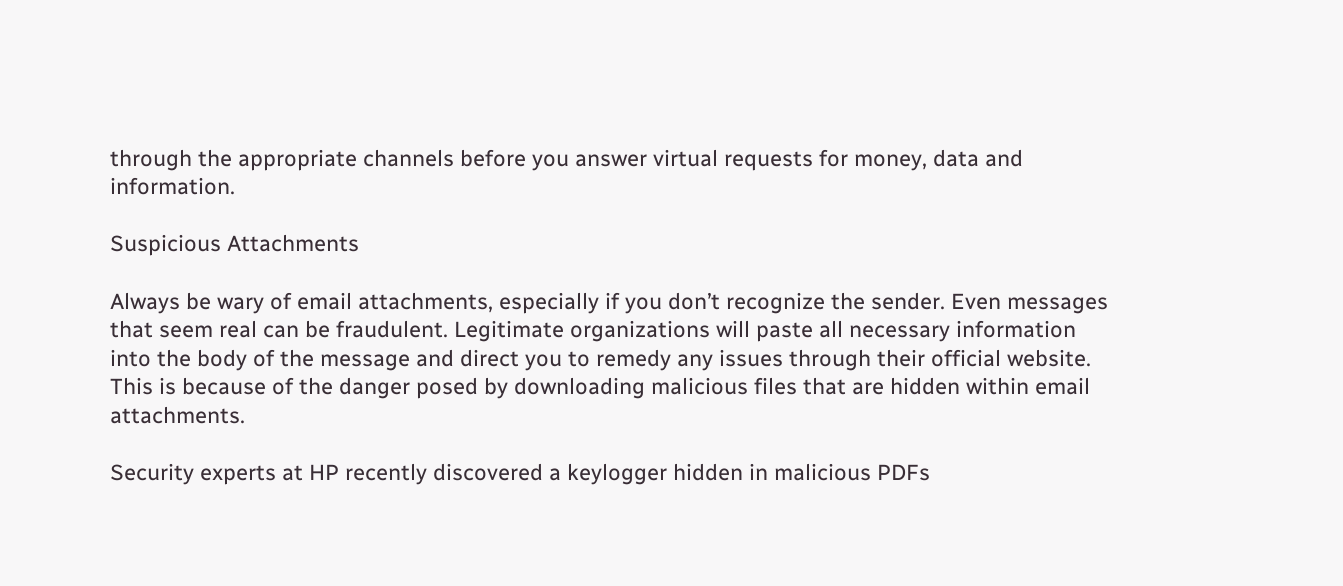through the appropriate channels before you answer virtual requests for money, data and information.

Suspicious Attachments

Always be wary of email attachments, especially if you don’t recognize the sender. Even messages that seem real can be fraudulent. Legitimate organizations will paste all necessary information into the body of the message and direct you to remedy any issues through their official website. This is because of the danger posed by downloading malicious files that are hidden within email attachments.

Security experts at HP recently discovered a keylogger hidden in malicious PDFs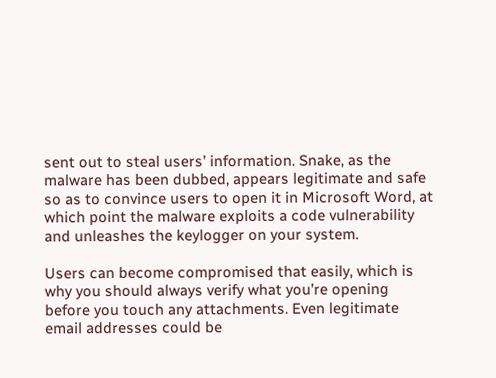sent out to steal users’ information. Snake, as the malware has been dubbed, appears legitimate and safe so as to convince users to open it in Microsoft Word, at which point the malware exploits a code vulnerability and unleashes the keylogger on your system.

Users can become compromised that easily, which is why you should always verify what you’re opening before you touch any attachments. Even legitimate email addresses could be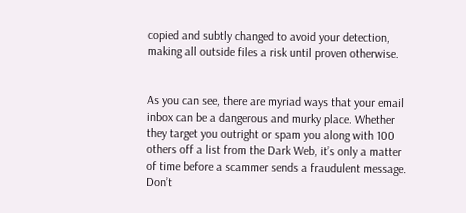copied and subtly changed to avoid your detection, making all outside files a risk until proven otherwise.


As you can see, there are myriad ways that your email inbox can be a dangerous and murky place. Whether they target you outright or spam you along with 100 others off a list from the Dark Web, it’s only a matter of time before a scammer sends a fraudulent message. Don’t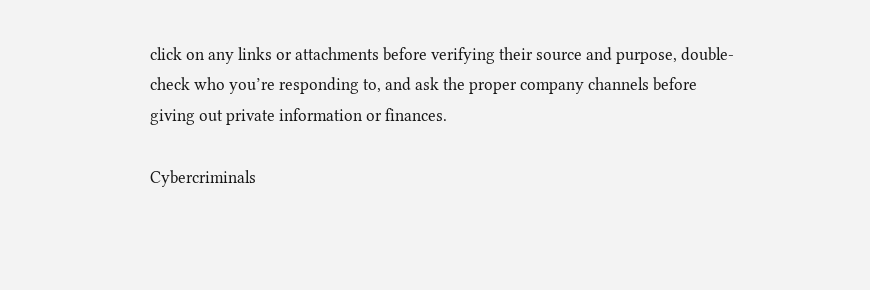click on any links or attachments before verifying their source and purpose, double-check who you’re responding to, and ask the proper company channels before giving out private information or finances.

Cybercriminals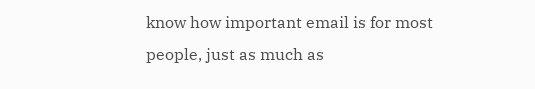know how important email is for most people, just as much as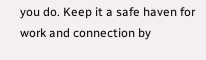you do. Keep it a safe haven for work and connection by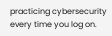practicing cybersecurity every time you log on.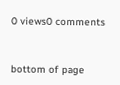0 views0 comments


bottom of page